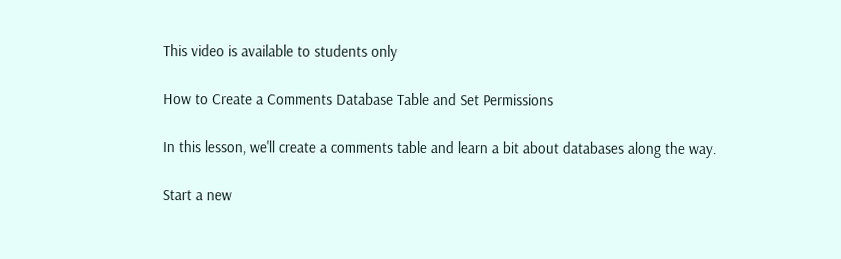This video is available to students only

How to Create a Comments Database Table and Set Permissions

In this lesson, we'll create a comments table and learn a bit about databases along the way.

Start a new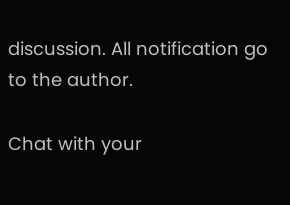discussion. All notification go to the author.

Chat with your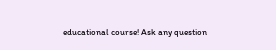educational course! Ask any question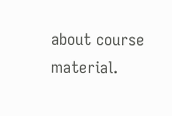about course material.